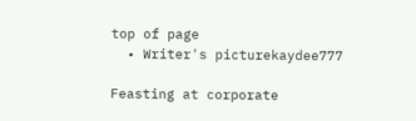top of page
  • Writer's picturekaydee777

Feasting at corporate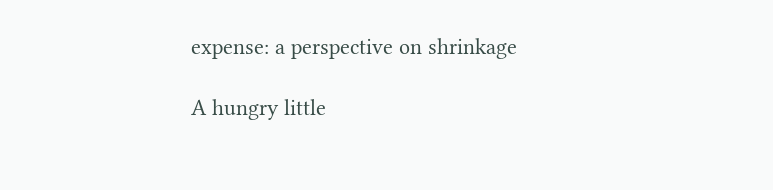expense: a perspective on shrinkage

A hungry little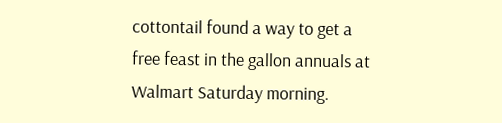cottontail found a way to get a free feast in the gallon annuals at Walmart Saturday morning.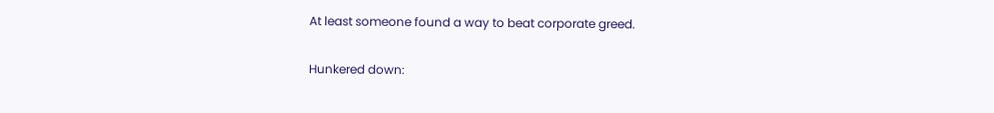At least someone found a way to beat corporate greed.

Hunkered down: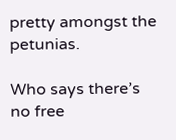pretty amongst the petunias.

Who says there’s no free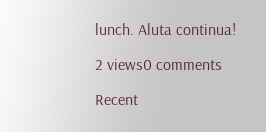lunch. Aluta continua!

2 views0 comments

Recent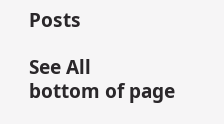Posts

See All
bottom of page